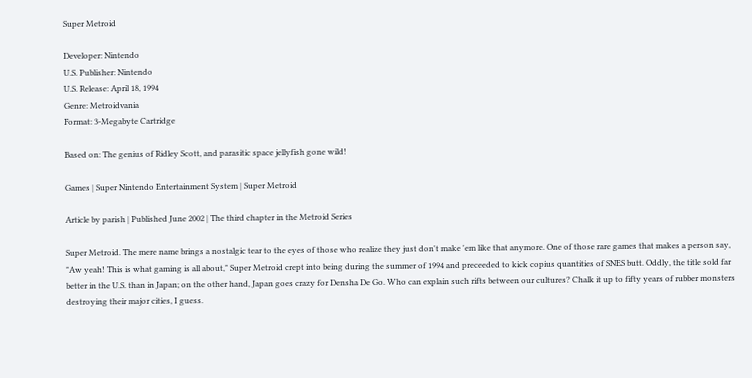Super Metroid

Developer: Nintendo
U.S. Publisher: Nintendo
U.S. Release: April 18, 1994
Genre: Metroidvania
Format: 3-Megabyte Cartridge

Based on: The genius of Ridley Scott, and parasitic space jellyfish gone wild!

Games | Super Nintendo Entertainment System | Super Metroid

Article by parish | Published June 2002 | The third chapter in the Metroid Series

Super Metroid. The mere name brings a nostalgic tear to the eyes of those who realize they just don't make 'em like that anymore. One of those rare games that makes a person say, "Aw yeah! This is what gaming is all about," Super Metroid crept into being during the summer of 1994 and preceeded to kick copius quantities of SNES butt. Oddly, the title sold far better in the U.S. than in Japan; on the other hand, Japan goes crazy for Densha De Go. Who can explain such rifts between our cultures? Chalk it up to fifty years of rubber monsters destroying their major cities, I guess.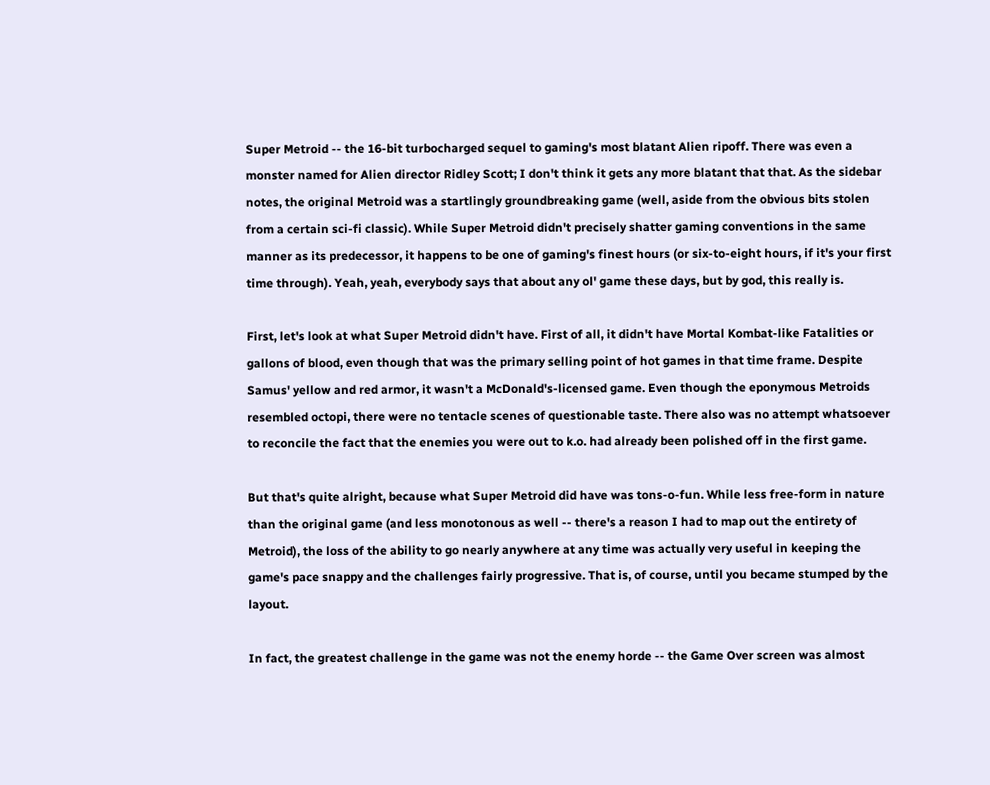Super Metroid -- the 16-bit turbocharged sequel to gaming's most blatant Alien ripoff. There was even a monster named for Alien director Ridley Scott; I don't think it gets any more blatant that that. As the sidebar notes, the original Metroid was a startlingly groundbreaking game (well, aside from the obvious bits stolen from a certain sci-fi classic). While Super Metroid didn't precisely shatter gaming conventions in the same manner as its predecessor, it happens to be one of gaming's finest hours (or six-to-eight hours, if it's your first time through). Yeah, yeah, everybody says that about any ol' game these days, but by god, this really is.

First, let's look at what Super Metroid didn't have. First of all, it didn't have Mortal Kombat-like Fatalities or gallons of blood, even though that was the primary selling point of hot games in that time frame. Despite Samus' yellow and red armor, it wasn't a McDonald's-licensed game. Even though the eponymous Metroids resembled octopi, there were no tentacle scenes of questionable taste. There also was no attempt whatsoever to reconcile the fact that the enemies you were out to k.o. had already been polished off in the first game.

But that's quite alright, because what Super Metroid did have was tons-o-fun. While less free-form in nature than the original game (and less monotonous as well -- there's a reason I had to map out the entirety of Metroid), the loss of the ability to go nearly anywhere at any time was actually very useful in keeping the game's pace snappy and the challenges fairly progressive. That is, of course, until you became stumped by the layout.

In fact, the greatest challenge in the game was not the enemy horde -- the Game Over screen was almost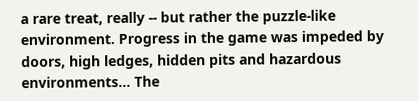a rare treat, really -- but rather the puzzle-like environment. Progress in the game was impeded by doors, high ledges, hidden pits and hazardous environments... The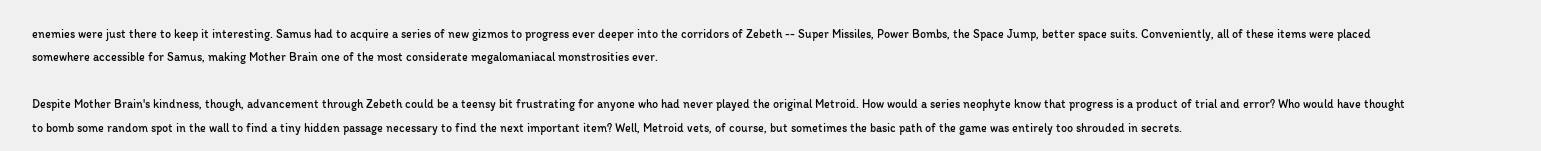enemies were just there to keep it interesting. Samus had to acquire a series of new gizmos to progress ever deeper into the corridors of Zebeth -- Super Missiles, Power Bombs, the Space Jump, better space suits. Conveniently, all of these items were placed somewhere accessible for Samus, making Mother Brain one of the most considerate megalomaniacal monstrosities ever.

Despite Mother Brain's kindness, though, advancement through Zebeth could be a teensy bit frustrating for anyone who had never played the original Metroid. How would a series neophyte know that progress is a product of trial and error? Who would have thought to bomb some random spot in the wall to find a tiny hidden passage necessary to find the next important item? Well, Metroid vets, of course, but sometimes the basic path of the game was entirely too shrouded in secrets.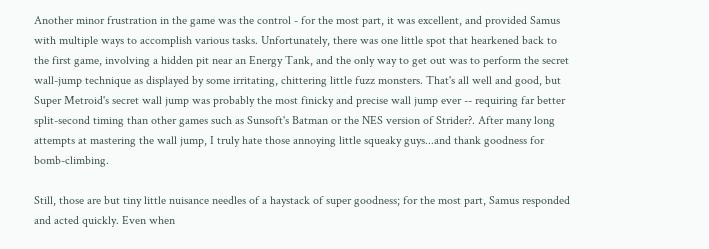Another minor frustration in the game was the control - for the most part, it was excellent, and provided Samus with multiple ways to accomplish various tasks. Unfortunately, there was one little spot that hearkened back to the first game, involving a hidden pit near an Energy Tank, and the only way to get out was to perform the secret wall-jump technique as displayed by some irritating, chittering little fuzz monsters. That's all well and good, but Super Metroid's secret wall jump was probably the most finicky and precise wall jump ever -- requiring far better split-second timing than other games such as Sunsoft's Batman or the NES version of Strider?. After many long attempts at mastering the wall jump, I truly hate those annoying little squeaky guys...and thank goodness for bomb-climbing.

Still, those are but tiny little nuisance needles of a haystack of super goodness; for the most part, Samus responded and acted quickly. Even when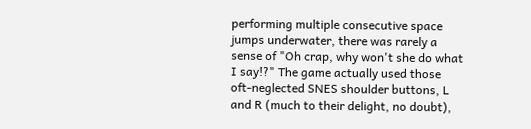performing multiple consecutive space jumps underwater, there was rarely a sense of "Oh crap, why won't she do what I say!?" The game actually used those oft-neglected SNES shoulder buttons, L and R (much to their delight, no doubt),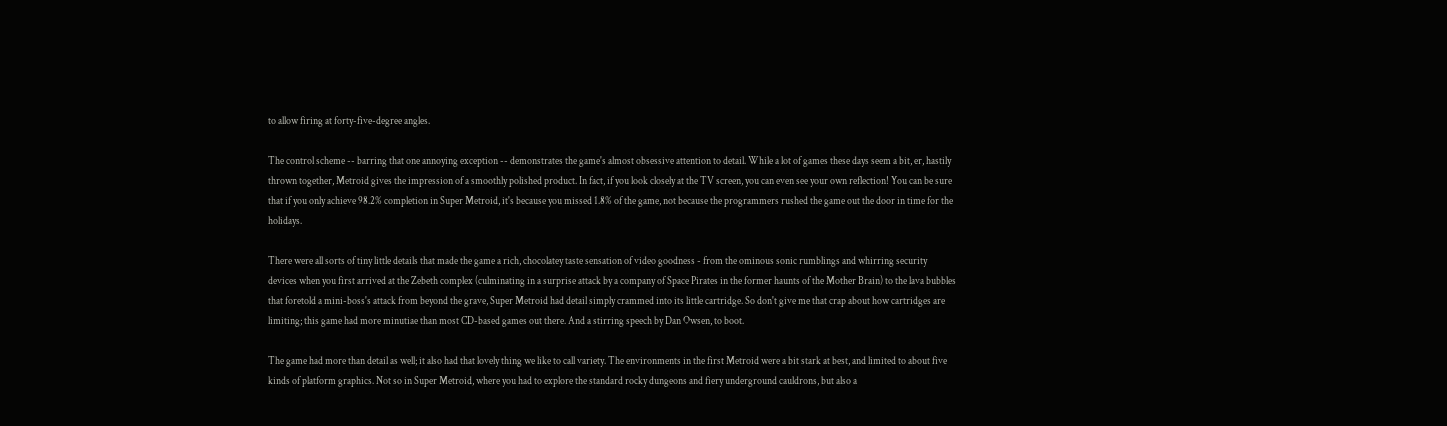to allow firing at forty-five-degree angles.

The control scheme -- barring that one annoying exception -- demonstrates the game's almost obsessive attention to detail. While a lot of games these days seem a bit, er, hastily thrown together, Metroid gives the impression of a smoothly polished product. In fact, if you look closely at the TV screen, you can even see your own reflection! You can be sure that if you only achieve 98.2% completion in Super Metroid, it's because you missed 1.8% of the game, not because the programmers rushed the game out the door in time for the holidays.

There were all sorts of tiny little details that made the game a rich, chocolatey taste sensation of video goodness - from the ominous sonic rumblings and whirring security devices when you first arrived at the Zebeth complex (culminating in a surprise attack by a company of Space Pirates in the former haunts of the Mother Brain) to the lava bubbles that foretold a mini-boss's attack from beyond the grave, Super Metroid had detail simply crammed into its little cartridge. So don't give me that crap about how cartridges are limiting; this game had more minutiae than most CD-based games out there. And a stirring speech by Dan Owsen, to boot.

The game had more than detail as well; it also had that lovely thing we like to call variety. The environments in the first Metroid were a bit stark at best, and limited to about five kinds of platform graphics. Not so in Super Metroid, where you had to explore the standard rocky dungeons and fiery underground cauldrons, but also a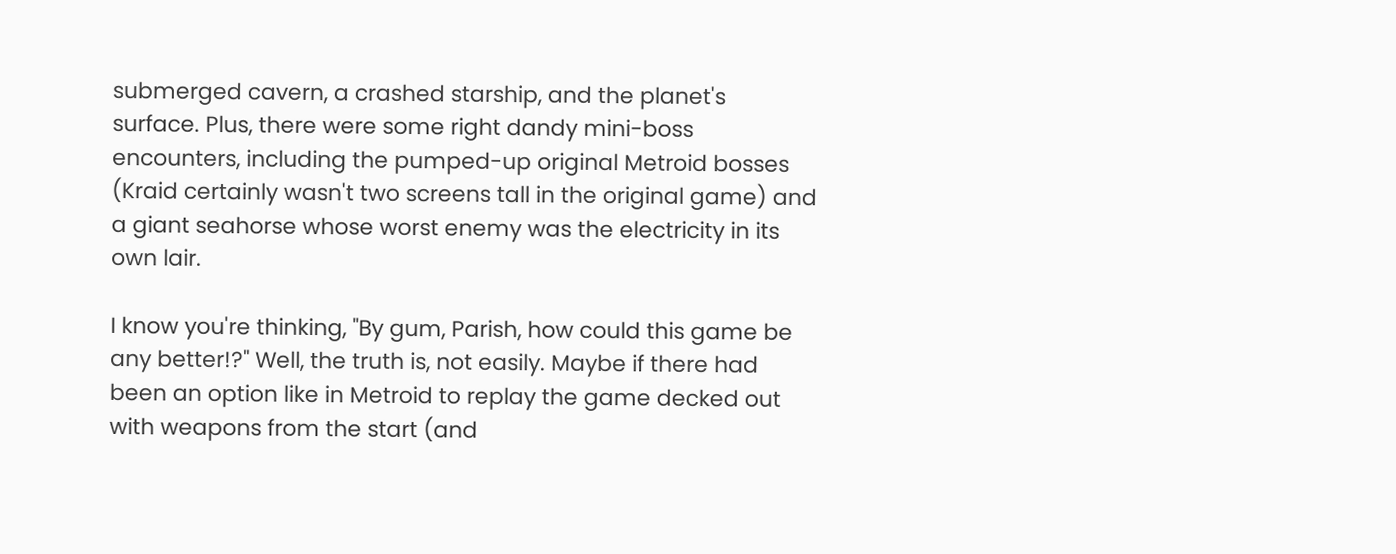submerged cavern, a crashed starship, and the planet's surface. Plus, there were some right dandy mini-boss encounters, including the pumped-up original Metroid bosses (Kraid certainly wasn't two screens tall in the original game) and a giant seahorse whose worst enemy was the electricity in its own lair.

I know you're thinking, "By gum, Parish, how could this game be any better!?" Well, the truth is, not easily. Maybe if there had been an option like in Metroid to replay the game decked out with weapons from the start (and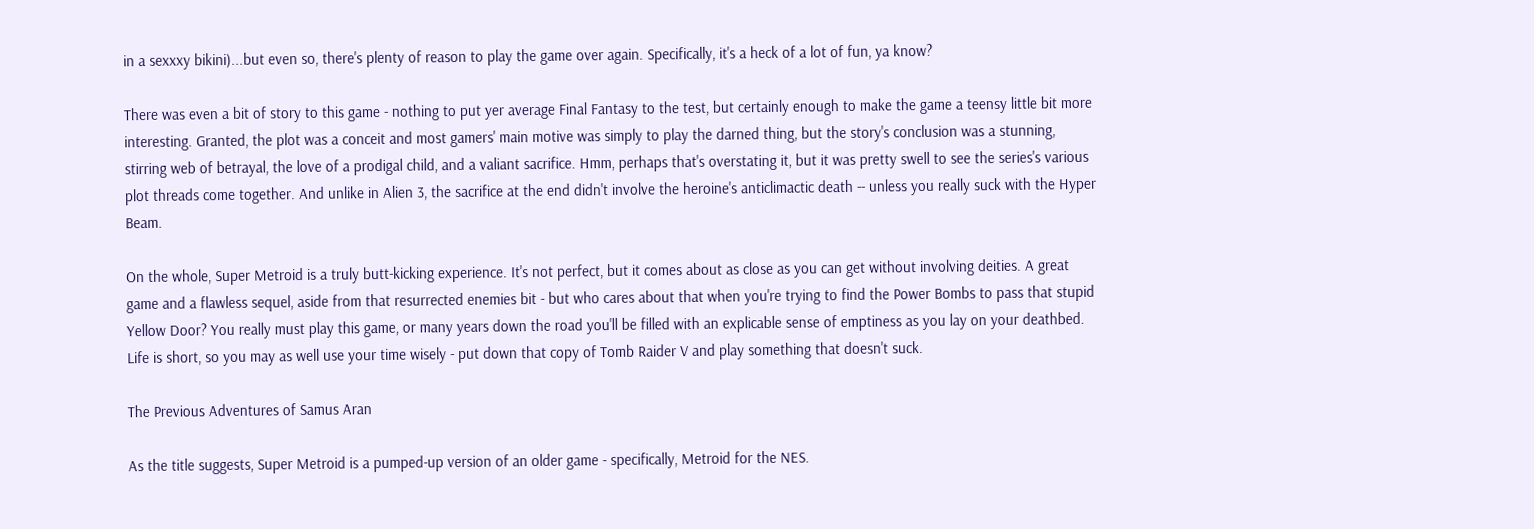in a sexxxy bikini)...but even so, there's plenty of reason to play the game over again. Specifically, it's a heck of a lot of fun, ya know?

There was even a bit of story to this game - nothing to put yer average Final Fantasy to the test, but certainly enough to make the game a teensy little bit more interesting. Granted, the plot was a conceit and most gamers' main motive was simply to play the darned thing, but the story's conclusion was a stunning, stirring web of betrayal, the love of a prodigal child, and a valiant sacrifice. Hmm, perhaps that's overstating it, but it was pretty swell to see the series's various plot threads come together. And unlike in Alien 3, the sacrifice at the end didn't involve the heroine's anticlimactic death -- unless you really suck with the Hyper Beam.

On the whole, Super Metroid is a truly butt-kicking experience. It's not perfect, but it comes about as close as you can get without involving deities. A great game and a flawless sequel, aside from that resurrected enemies bit - but who cares about that when you're trying to find the Power Bombs to pass that stupid Yellow Door? You really must play this game, or many years down the road you'll be filled with an explicable sense of emptiness as you lay on your deathbed. Life is short, so you may as well use your time wisely - put down that copy of Tomb Raider V and play something that doesn't suck.

The Previous Adventures of Samus Aran

As the title suggests, Super Metroid is a pumped-up version of an older game - specifically, Metroid for the NES.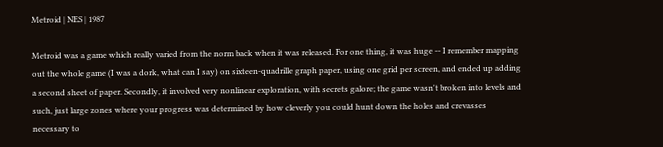Metroid | NES | 1987

Metroid was a game which really varied from the norm back when it was released. For one thing, it was huge -- I remember mapping out the whole game (I was a dork, what can I say) on sixteen-quadrille graph paper, using one grid per screen, and ended up adding a second sheet of paper. Secondly, it involved very nonlinear exploration, with secrets galore; the game wasn't broken into levels and such, just large zones where your progress was determined by how cleverly you could hunt down the holes and crevasses necessary to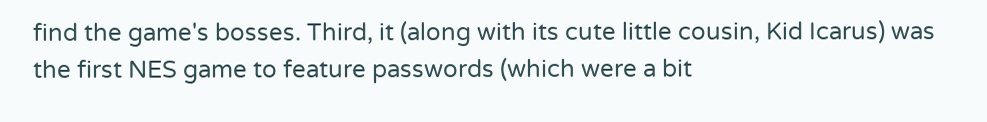find the game's bosses. Third, it (along with its cute little cousin, Kid Icarus) was the first NES game to feature passwords (which were a bit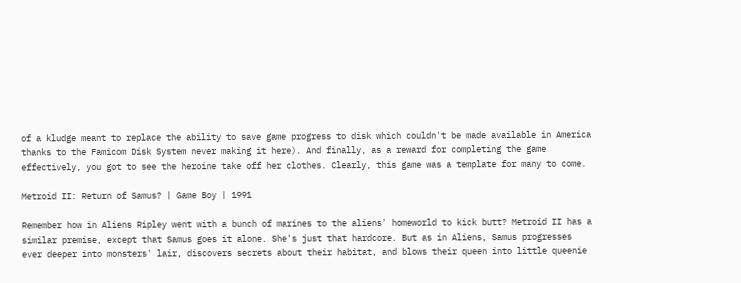of a kludge meant to replace the ability to save game progress to disk which couldn't be made available in America thanks to the Famicom Disk System never making it here). And finally, as a reward for completing the game effectively, you got to see the heroine take off her clothes. Clearly, this game was a template for many to come.

Metroid II: Return of Samus? | Game Boy | 1991

Remember how in Aliens Ripley went with a bunch of marines to the aliens' homeworld to kick butt? Metroid II has a similar premise, except that Samus goes it alone. She's just that hardcore. But as in Aliens, Samus progresses ever deeper into monsters' lair, discovers secrets about their habitat, and blows their queen into little queenie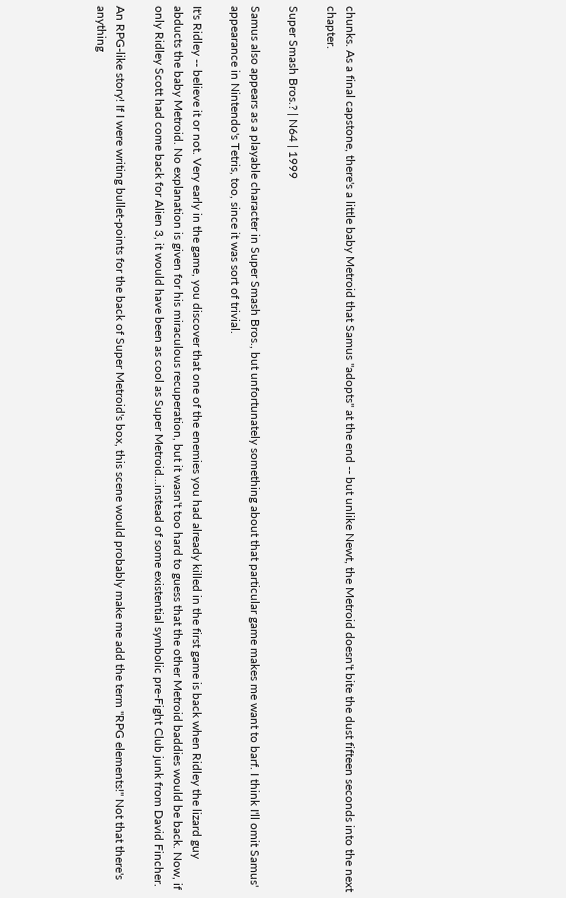chunks. As a final capstone, there's a little baby Metroid that Samus "adopts" at the end -- but unlike Newt, the Metroid doesn't bite the dust fifteen seconds into the next chapter.

Super Smash Bros.? | N64 | 1999

Samus also appears as a playable character in Super Smash Bros., but unfortunately something about that particular game makes me want to barf. I think I'll omit Samus' appearance in Nintendo's Tetris, too, since it was sort of trivial.

It's Ridley -- believe it or not. Very early in the game, you discover that one of the enemies you had already killed in the first game is back when Ridley the lizard guy abducts the baby Metroid. No explanation is given for his miraculous recuperation, but it wasn't too hard to guess that the other Metroid baddies would be back. Now, if only Ridley Scott had come back for Alien 3, it would have been as cool as Super Metroid...instead of some existential symbolic pre-Fight Club junk from David Fincher.

An RPG-like story! If I were writing bullet-points for the back of Super Metroid's box, this scene would probably make me add the term "RPG elements!" Not that there's anything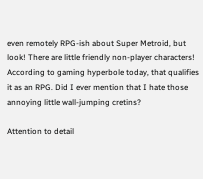even remotely RPG-ish about Super Metroid, but look! There are little friendly non-player characters! According to gaming hyperbole today, that qualifies it as an RPG. Did I ever mention that I hate those annoying little wall-jumping cretins?

Attention to detail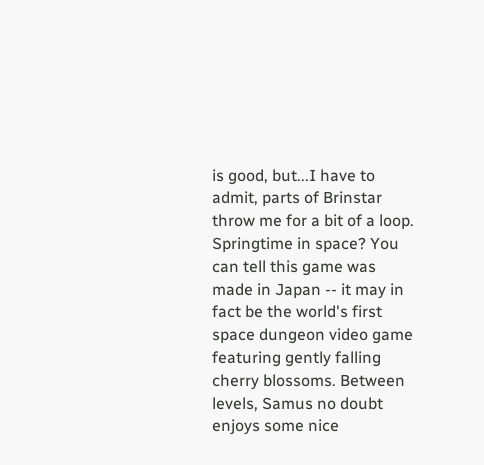is good, but...I have to admit, parts of Brinstar throw me for a bit of a loop. Springtime in space? You can tell this game was made in Japan -- it may in fact be the world's first space dungeon video game featuring gently falling cherry blossoms. Between levels, Samus no doubt enjoys some nice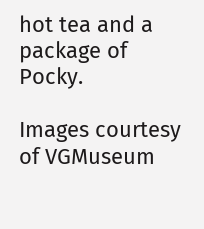hot tea and a package of Pocky.

Images courtesy of VGMuseum